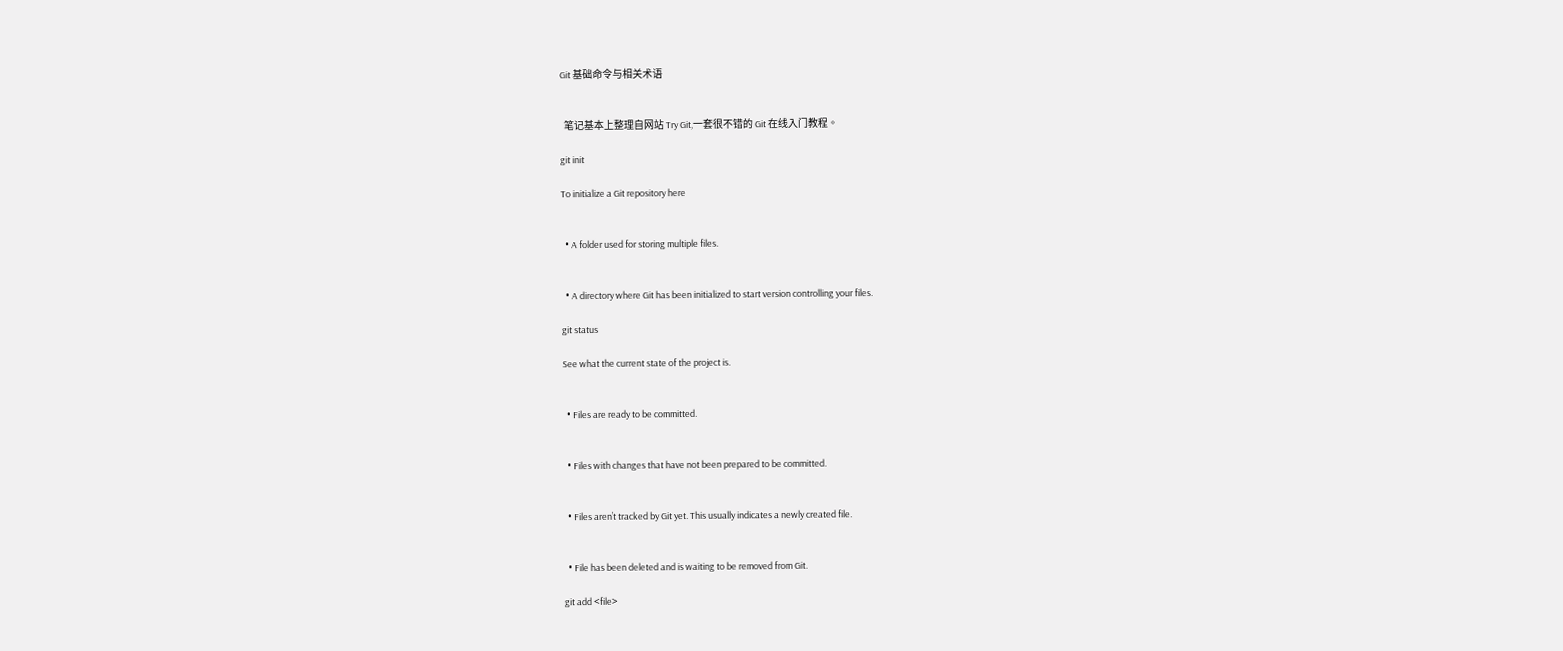Git 基础命令与相关术语


  笔记基本上整理自网站 Try Git,一套很不错的 Git 在线入门教程。

git init

To initialize a Git repository here


  • A folder used for storing multiple files.


  • A directory where Git has been initialized to start version controlling your files.

git status

See what the current state of the project is.


  • Files are ready to be committed.


  • Files with changes that have not been prepared to be committed.


  • Files aren’t tracked by Git yet. This usually indicates a newly created file.


  • File has been deleted and is waiting to be removed from Git.

git add <file>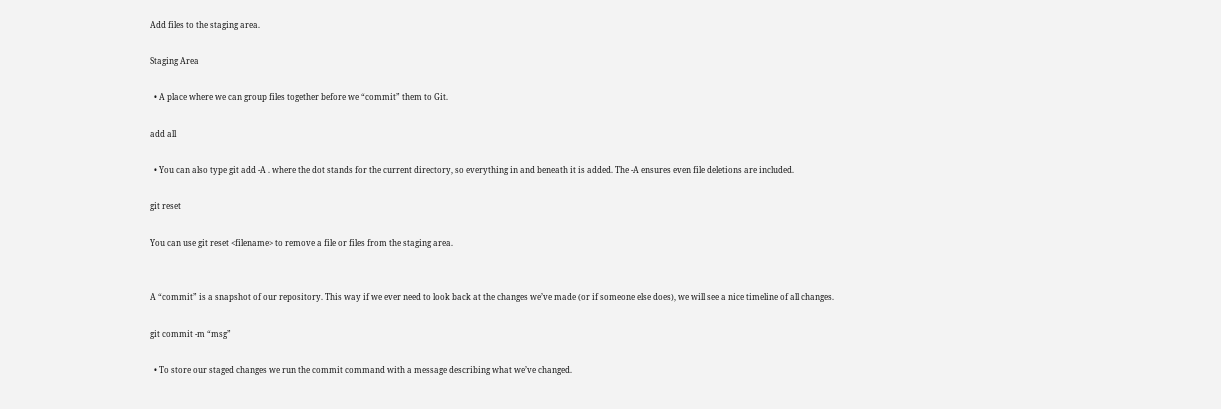Add files to the staging area.

Staging Area

  • A place where we can group files together before we “commit” them to Git.

add all

  • You can also type git add -A . where the dot stands for the current directory, so everything in and beneath it is added. The -A ensures even file deletions are included.

git reset

You can use git reset <filename> to remove a file or files from the staging area.


A “commit” is a snapshot of our repository. This way if we ever need to look back at the changes we’ve made (or if someone else does), we will see a nice timeline of all changes.

git commit -m “msg”

  • To store our staged changes we run the commit command with a message describing what we’ve changed.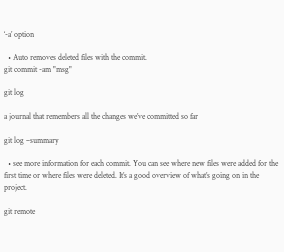‘-a’ option

  • Auto removes deleted files with the commit.
git commit -am "msg"

git log

a journal that remembers all the changes we’ve committed so far

git log –summary

  • see more information for each commit. You can see where new files were added for the first time or where files were deleted. It’s a good overview of what’s going on in the project.

git remote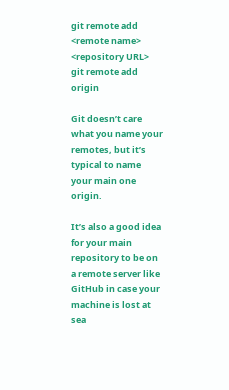git remote add <remote name> <repository URL>
git remote add origin

Git doesn’t care what you name your remotes, but it’s typical to name your main one origin.

It’s also a good idea for your main repository to be on a remote server like GitHub in case your machine is lost at sea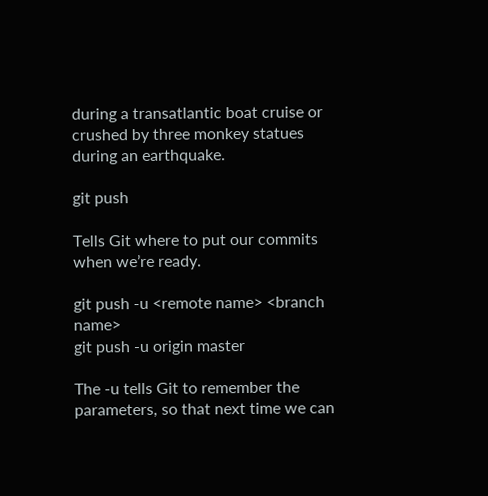during a transatlantic boat cruise or crushed by three monkey statues during an earthquake.

git push

Tells Git where to put our commits when we’re ready.

git push -u <remote name> <branch name>
git push -u origin master

The -u tells Git to remember the parameters, so that next time we can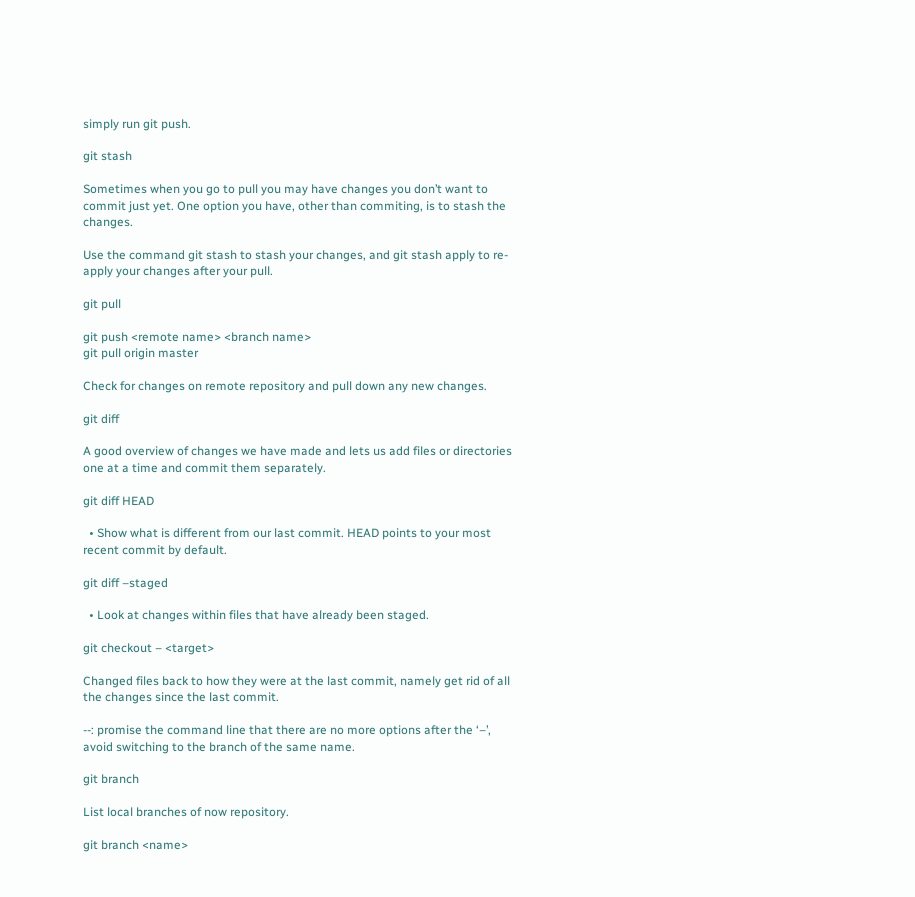simply run git push.

git stash

Sometimes when you go to pull you may have changes you don’t want to commit just yet. One option you have, other than commiting, is to stash the changes.

Use the command git stash to stash your changes, and git stash apply to re-apply your changes after your pull.

git pull

git push <remote name> <branch name>
git pull origin master

Check for changes on remote repository and pull down any new changes.

git diff

A good overview of changes we have made and lets us add files or directories one at a time and commit them separately.

git diff HEAD

  • Show what is different from our last commit. HEAD points to your most recent commit by default.

git diff –staged

  • Look at changes within files that have already been staged.

git checkout – <target>

Changed files back to how they were at the last commit, namely get rid of all the changes since the last commit.

--: promise the command line that there are no more options after the ‘–’, avoid switching to the branch of the same name.

git branch

List local branches of now repository.

git branch <name>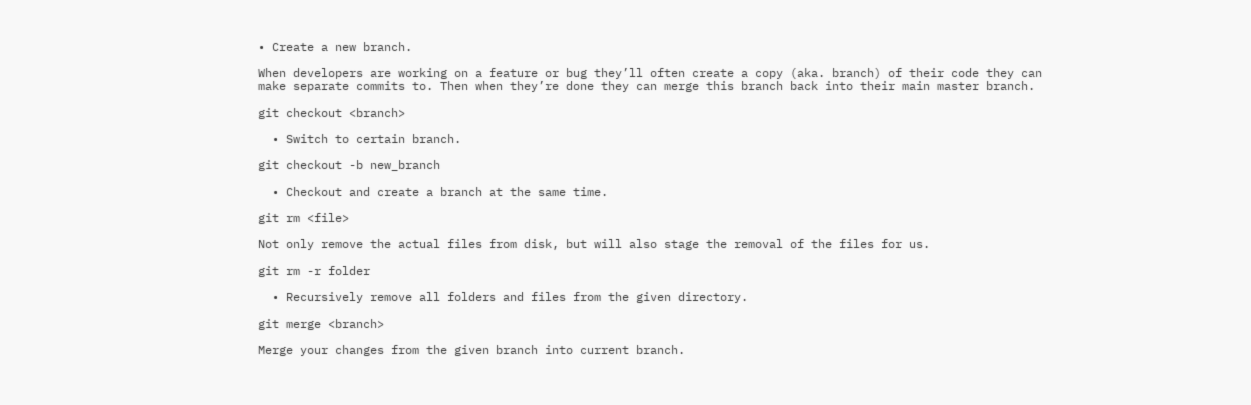• Create a new branch.

When developers are working on a feature or bug they’ll often create a copy (aka. branch) of their code they can make separate commits to. Then when they’re done they can merge this branch back into their main master branch.

git checkout <branch>

  • Switch to certain branch.

git checkout -b new_branch

  • Checkout and create a branch at the same time.

git rm <file>

Not only remove the actual files from disk, but will also stage the removal of the files for us.

git rm -r folder

  • Recursively remove all folders and files from the given directory.

git merge <branch>

Merge your changes from the given branch into current branch.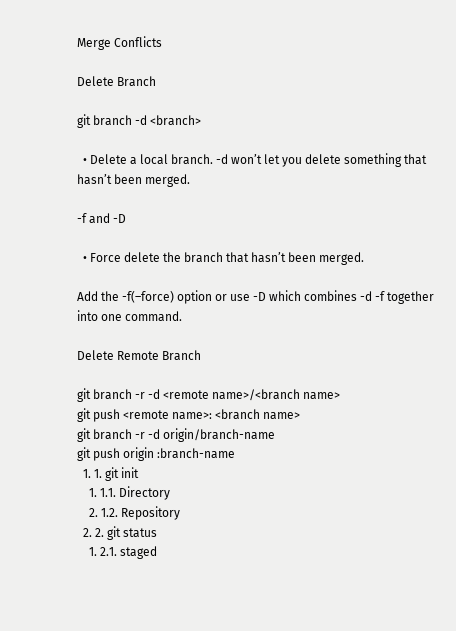Merge Conflicts

Delete Branch

git branch -d <branch>

  • Delete a local branch. -d won’t let you delete something that hasn’t been merged.

-f and -D

  • Force delete the branch that hasn’t been merged.

Add the -f(–force) option or use -D which combines -d -f together into one command.

Delete Remote Branch

git branch -r -d <remote name>/<branch name>
git push <remote name>: <branch name>
git branch -r -d origin/branch-name
git push origin :branch-name
  1. 1. git init
    1. 1.1. Directory
    2. 1.2. Repository
  2. 2. git status
    1. 2.1. staged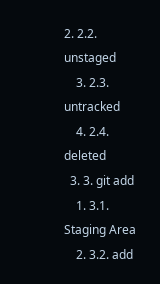2. 2.2. unstaged
    3. 2.3. untracked
    4. 2.4. deleted
  3. 3. git add
    1. 3.1. Staging Area
    2. 3.2. add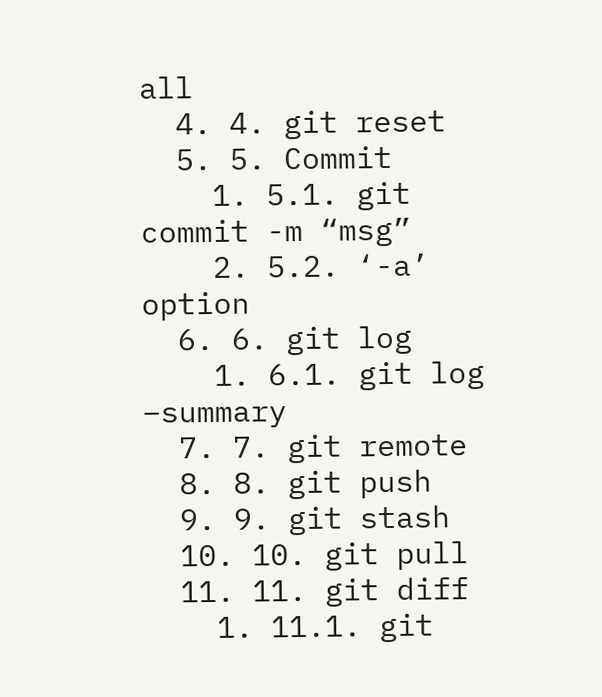all
  4. 4. git reset
  5. 5. Commit
    1. 5.1. git commit -m “msg”
    2. 5.2. ‘-a’ option
  6. 6. git log
    1. 6.1. git log –summary
  7. 7. git remote
  8. 8. git push
  9. 9. git stash
  10. 10. git pull
  11. 11. git diff
    1. 11.1. git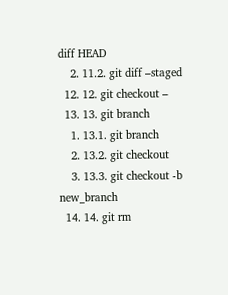diff HEAD
    2. 11.2. git diff –staged
  12. 12. git checkout –
  13. 13. git branch
    1. 13.1. git branch
    2. 13.2. git checkout
    3. 13.3. git checkout -b new_branch
  14. 14. git rm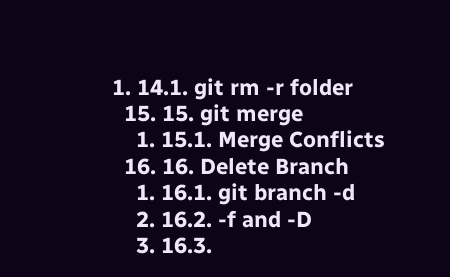1. 14.1. git rm -r folder
  15. 15. git merge
    1. 15.1. Merge Conflicts
  16. 16. Delete Branch
    1. 16.1. git branch -d
    2. 16.2. -f and -D
    3. 16.3.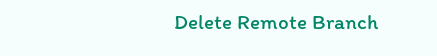Delete Remote Branch